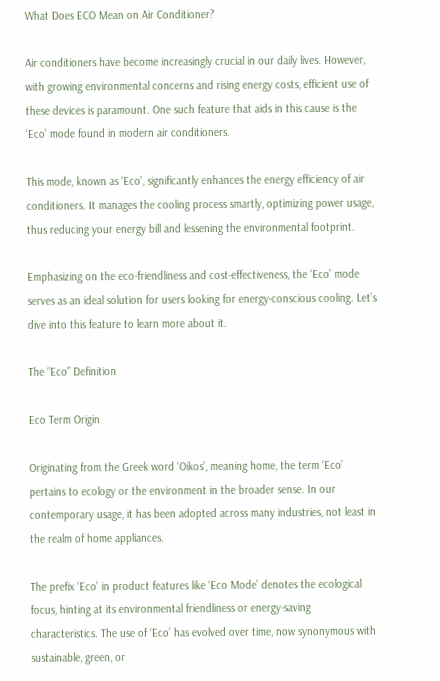What Does ECO Mean on Air Conditioner?

Air conditioners have become increasingly crucial in our daily lives. However, with growing environmental concerns and rising energy costs, efficient use of these devices is paramount. One such feature that aids in this cause is the ‘Eco’ mode found in modern air conditioners.

This mode, known as ‘Eco’, significantly enhances the energy efficiency of air conditioners. It manages the cooling process smartly, optimizing power usage, thus reducing your energy bill and lessening the environmental footprint.

Emphasizing on the eco-friendliness and cost-effectiveness, the ‘Eco’ mode serves as an ideal solution for users looking for energy-conscious cooling. Let’s dive into this feature to learn more about it.

The “Eco” Definition

Eco Term Origin

Originating from the Greek word ‘Oikos’, meaning home, the term ‘Eco’ pertains to ecology or the environment in the broader sense. In our contemporary usage, it has been adopted across many industries, not least in the realm of home appliances.

The prefix ‘Eco’ in product features like ‘Eco Mode’ denotes the ecological focus, hinting at its environmental friendliness or energy-saving characteristics. The use of ‘Eco’ has evolved over time, now synonymous with sustainable, green, or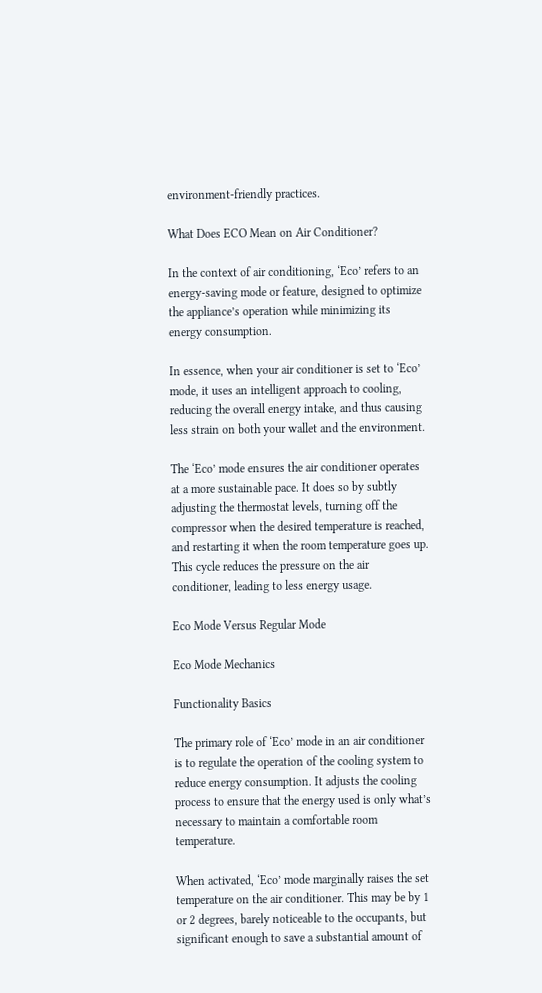environment-friendly practices.

What Does ECO Mean on Air Conditioner?

In the context of air conditioning, ‘Eco’ refers to an energy-saving mode or feature, designed to optimize the appliance’s operation while minimizing its energy consumption.

In essence, when your air conditioner is set to ‘Eco’ mode, it uses an intelligent approach to cooling, reducing the overall energy intake, and thus causing less strain on both your wallet and the environment.

The ‘Eco’ mode ensures the air conditioner operates at a more sustainable pace. It does so by subtly adjusting the thermostat levels, turning off the compressor when the desired temperature is reached, and restarting it when the room temperature goes up. This cycle reduces the pressure on the air conditioner, leading to less energy usage.

Eco Mode Versus Regular Mode

Eco Mode Mechanics

Functionality Basics

The primary role of ‘Eco’ mode in an air conditioner is to regulate the operation of the cooling system to reduce energy consumption. It adjusts the cooling process to ensure that the energy used is only what’s necessary to maintain a comfortable room temperature.

When activated, ‘Eco’ mode marginally raises the set temperature on the air conditioner. This may be by 1 or 2 degrees, barely noticeable to the occupants, but significant enough to save a substantial amount of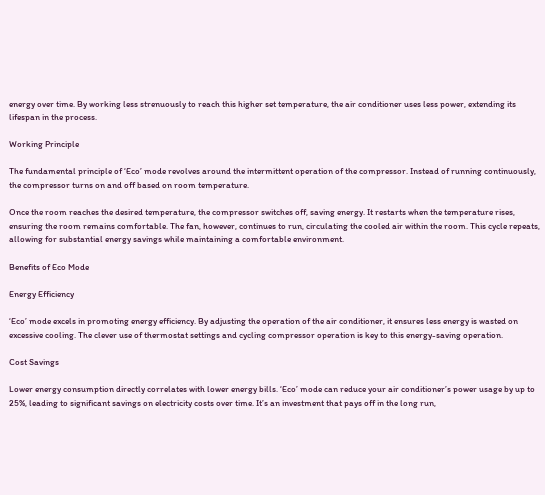energy over time. By working less strenuously to reach this higher set temperature, the air conditioner uses less power, extending its lifespan in the process.

Working Principle

The fundamental principle of ‘Eco’ mode revolves around the intermittent operation of the compressor. Instead of running continuously, the compressor turns on and off based on room temperature.

Once the room reaches the desired temperature, the compressor switches off, saving energy. It restarts when the temperature rises, ensuring the room remains comfortable. The fan, however, continues to run, circulating the cooled air within the room. This cycle repeats, allowing for substantial energy savings while maintaining a comfortable environment.

Benefits of Eco Mode

Energy Efficiency

‘Eco’ mode excels in promoting energy efficiency. By adjusting the operation of the air conditioner, it ensures less energy is wasted on excessive cooling. The clever use of thermostat settings and cycling compressor operation is key to this energy-saving operation.

Cost Savings

Lower energy consumption directly correlates with lower energy bills. ‘Eco’ mode can reduce your air conditioner’s power usage by up to 25%, leading to significant savings on electricity costs over time. It’s an investment that pays off in the long run,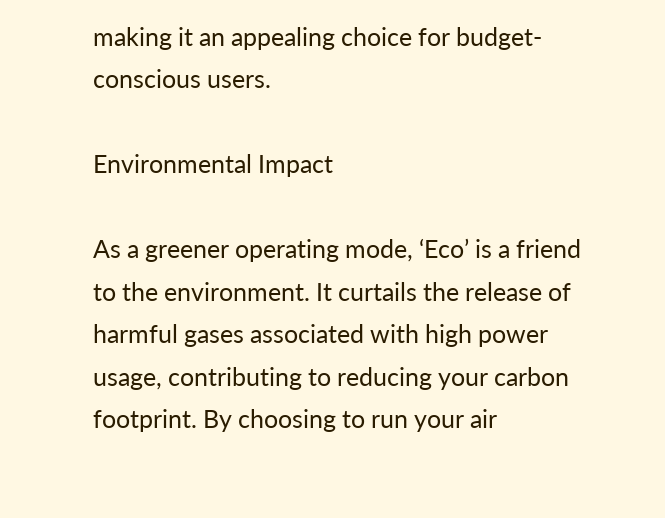making it an appealing choice for budget-conscious users.

Environmental Impact

As a greener operating mode, ‘Eco’ is a friend to the environment. It curtails the release of harmful gases associated with high power usage, contributing to reducing your carbon footprint. By choosing to run your air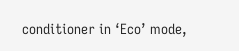conditioner in ‘Eco’ mode,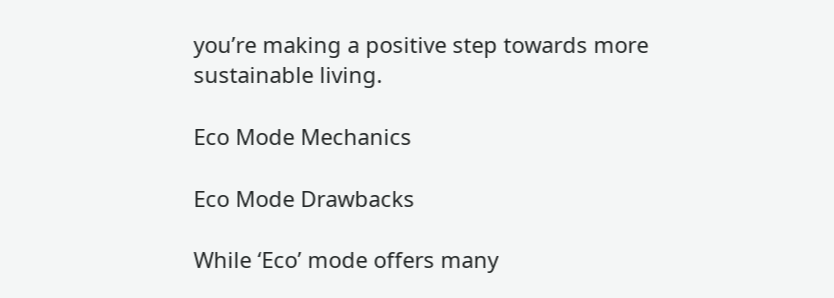you’re making a positive step towards more sustainable living.

Eco Mode Mechanics

Eco Mode Drawbacks

While ‘Eco’ mode offers many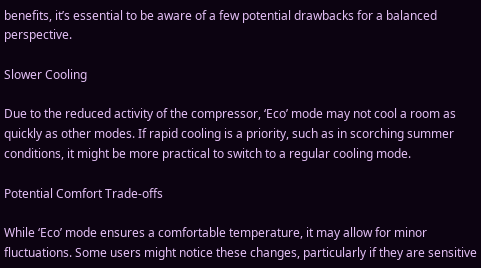benefits, it’s essential to be aware of a few potential drawbacks for a balanced perspective.

Slower Cooling

Due to the reduced activity of the compressor, ‘Eco’ mode may not cool a room as quickly as other modes. If rapid cooling is a priority, such as in scorching summer conditions, it might be more practical to switch to a regular cooling mode.

Potential Comfort Trade-offs

While ‘Eco’ mode ensures a comfortable temperature, it may allow for minor fluctuations. Some users might notice these changes, particularly if they are sensitive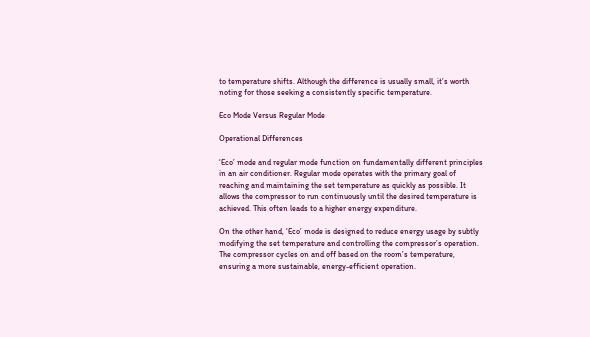to temperature shifts. Although the difference is usually small, it’s worth noting for those seeking a consistently specific temperature.

Eco Mode Versus Regular Mode

Operational Differences

‘Eco’ mode and regular mode function on fundamentally different principles in an air conditioner. Regular mode operates with the primary goal of reaching and maintaining the set temperature as quickly as possible. It allows the compressor to run continuously until the desired temperature is achieved. This often leads to a higher energy expenditure.

On the other hand, ‘Eco’ mode is designed to reduce energy usage by subtly modifying the set temperature and controlling the compressor’s operation. The compressor cycles on and off based on the room’s temperature, ensuring a more sustainable, energy-efficient operation.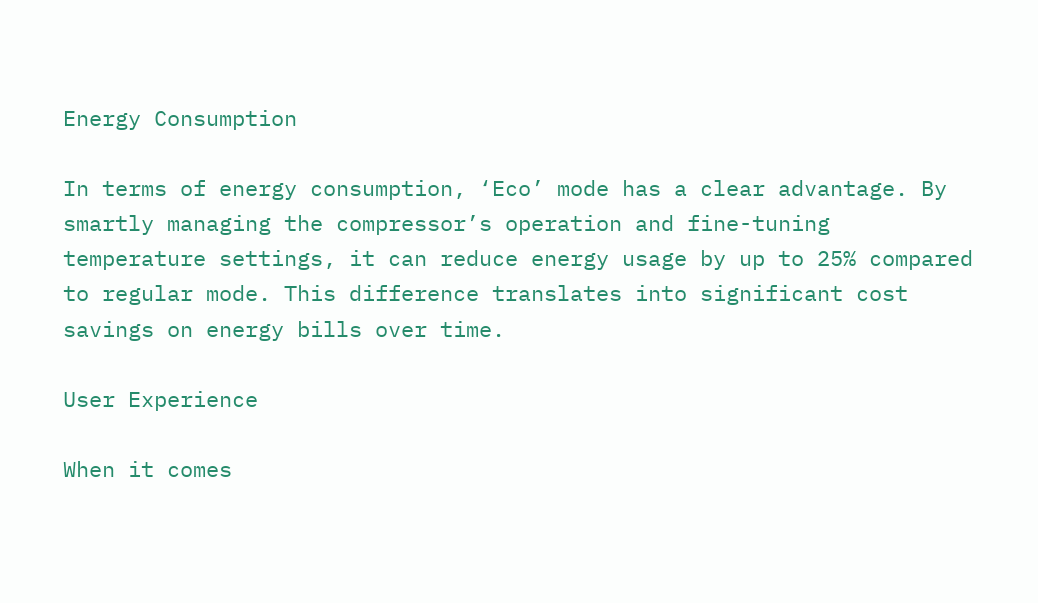Energy Consumption

In terms of energy consumption, ‘Eco’ mode has a clear advantage. By smartly managing the compressor’s operation and fine-tuning temperature settings, it can reduce energy usage by up to 25% compared to regular mode. This difference translates into significant cost savings on energy bills over time.

User Experience

When it comes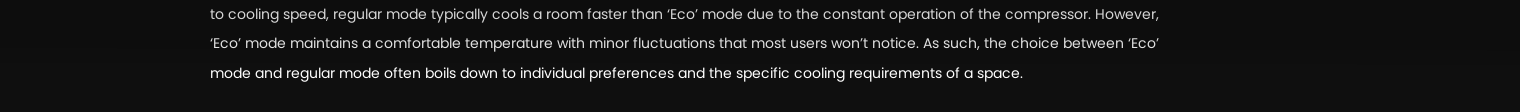to cooling speed, regular mode typically cools a room faster than ‘Eco’ mode due to the constant operation of the compressor. However, ‘Eco’ mode maintains a comfortable temperature with minor fluctuations that most users won’t notice. As such, the choice between ‘Eco’ mode and regular mode often boils down to individual preferences and the specific cooling requirements of a space.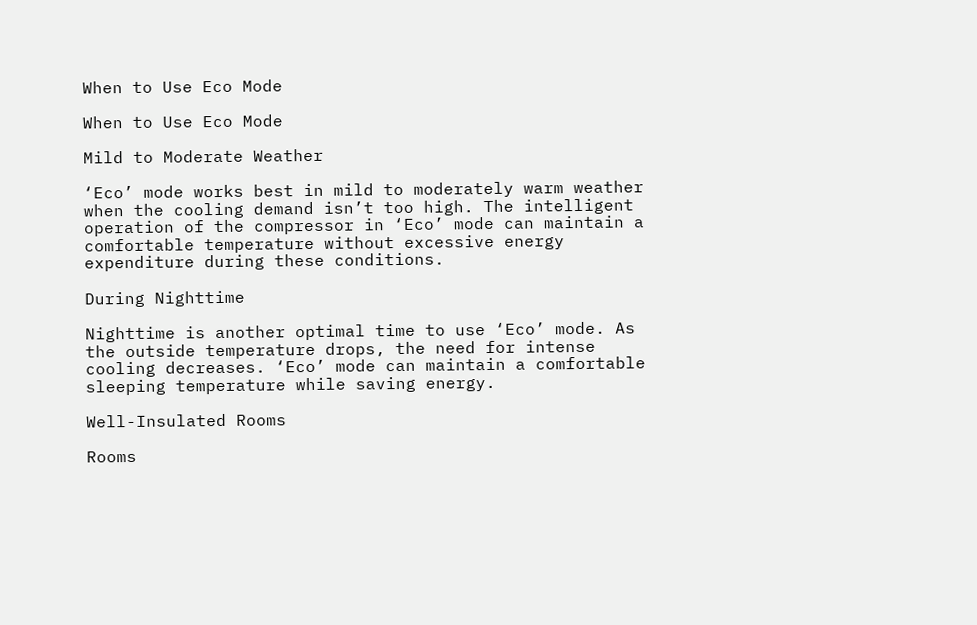When to Use Eco Mode

When to Use Eco Mode

Mild to Moderate Weather

‘Eco’ mode works best in mild to moderately warm weather when the cooling demand isn’t too high. The intelligent operation of the compressor in ‘Eco’ mode can maintain a comfortable temperature without excessive energy expenditure during these conditions.

During Nighttime

Nighttime is another optimal time to use ‘Eco’ mode. As the outside temperature drops, the need for intense cooling decreases. ‘Eco’ mode can maintain a comfortable sleeping temperature while saving energy.

Well-Insulated Rooms

Rooms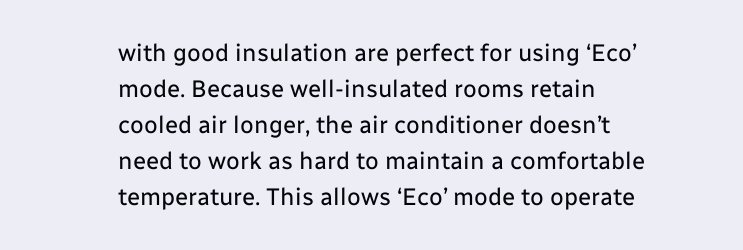with good insulation are perfect for using ‘Eco’ mode. Because well-insulated rooms retain cooled air longer, the air conditioner doesn’t need to work as hard to maintain a comfortable temperature. This allows ‘Eco’ mode to operate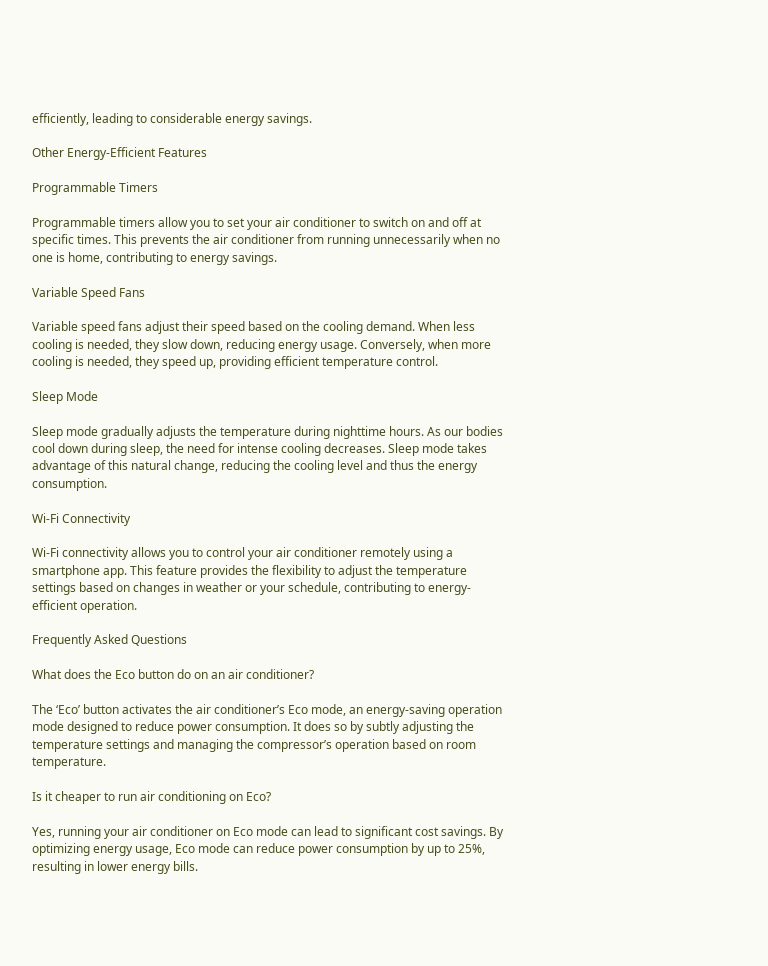efficiently, leading to considerable energy savings.

Other Energy-Efficient Features

Programmable Timers

Programmable timers allow you to set your air conditioner to switch on and off at specific times. This prevents the air conditioner from running unnecessarily when no one is home, contributing to energy savings.

Variable Speed Fans

Variable speed fans adjust their speed based on the cooling demand. When less cooling is needed, they slow down, reducing energy usage. Conversely, when more cooling is needed, they speed up, providing efficient temperature control.

Sleep Mode

Sleep mode gradually adjusts the temperature during nighttime hours. As our bodies cool down during sleep, the need for intense cooling decreases. Sleep mode takes advantage of this natural change, reducing the cooling level and thus the energy consumption.

Wi-Fi Connectivity

Wi-Fi connectivity allows you to control your air conditioner remotely using a smartphone app. This feature provides the flexibility to adjust the temperature settings based on changes in weather or your schedule, contributing to energy-efficient operation.

Frequently Asked Questions

What does the Eco button do on an air conditioner?

The ‘Eco’ button activates the air conditioner’s Eco mode, an energy-saving operation mode designed to reduce power consumption. It does so by subtly adjusting the temperature settings and managing the compressor’s operation based on room temperature.

Is it cheaper to run air conditioning on Eco?

Yes, running your air conditioner on Eco mode can lead to significant cost savings. By optimizing energy usage, Eco mode can reduce power consumption by up to 25%, resulting in lower energy bills.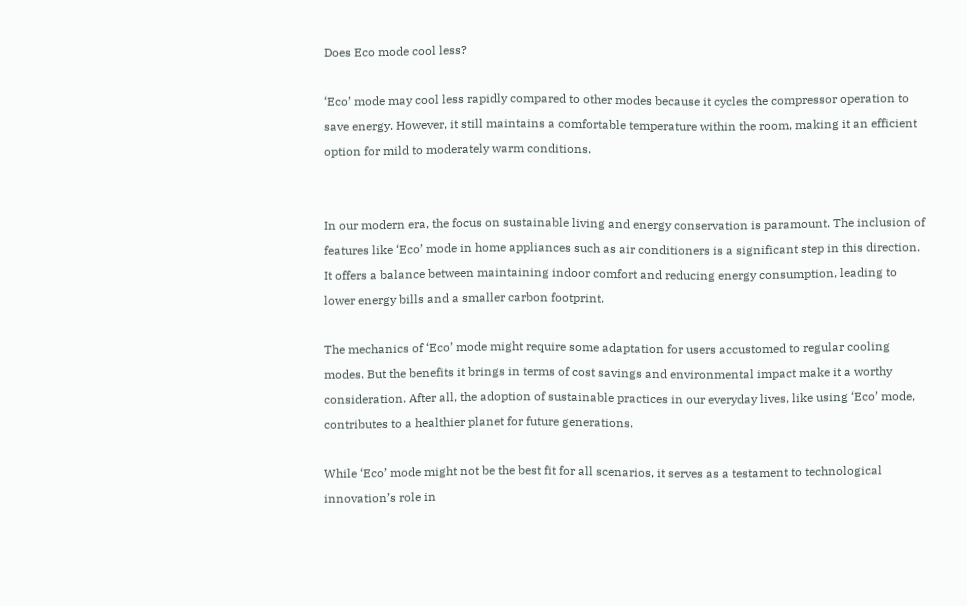Does Eco mode cool less?

‘Eco’ mode may cool less rapidly compared to other modes because it cycles the compressor operation to save energy. However, it still maintains a comfortable temperature within the room, making it an efficient option for mild to moderately warm conditions.


In our modern era, the focus on sustainable living and energy conservation is paramount. The inclusion of features like ‘Eco’ mode in home appliances such as air conditioners is a significant step in this direction. It offers a balance between maintaining indoor comfort and reducing energy consumption, leading to lower energy bills and a smaller carbon footprint.

The mechanics of ‘Eco’ mode might require some adaptation for users accustomed to regular cooling modes. But the benefits it brings in terms of cost savings and environmental impact make it a worthy consideration. After all, the adoption of sustainable practices in our everyday lives, like using ‘Eco’ mode, contributes to a healthier planet for future generations.

While ‘Eco’ mode might not be the best fit for all scenarios, it serves as a testament to technological innovation’s role in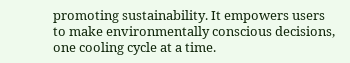promoting sustainability. It empowers users to make environmentally conscious decisions, one cooling cycle at a time.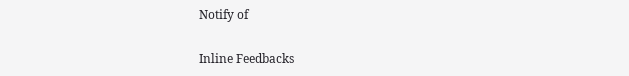Notify of

Inline Feedbacks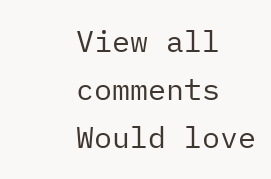View all comments
Would love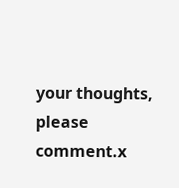your thoughts, please comment.x